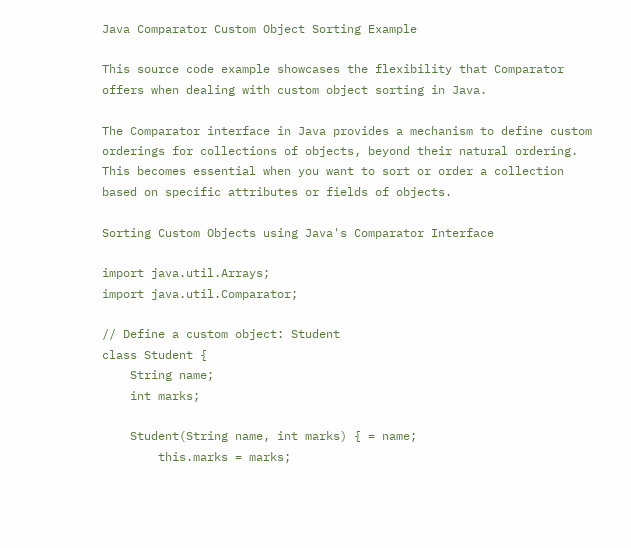Java Comparator Custom Object Sorting Example

This source code example showcases the flexibility that Comparator offers when dealing with custom object sorting in Java.

The Comparator interface in Java provides a mechanism to define custom orderings for collections of objects, beyond their natural ordering. This becomes essential when you want to sort or order a collection based on specific attributes or fields of objects.

Sorting Custom Objects using Java's Comparator Interface

import java.util.Arrays;
import java.util.Comparator;

// Define a custom object: Student
class Student {
    String name;
    int marks;

    Student(String name, int marks) { = name;
        this.marks = marks;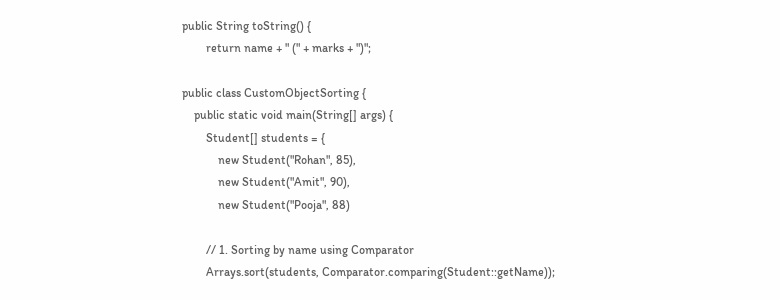public String toString() {
        return name + " (" + marks + ")";

public class CustomObjectSorting {
    public static void main(String[] args) {
        Student[] students = {
            new Student("Rohan", 85),
            new Student("Amit", 90),
            new Student("Pooja", 88)

        // 1. Sorting by name using Comparator
        Arrays.sort(students, Comparator.comparing(Student::getName));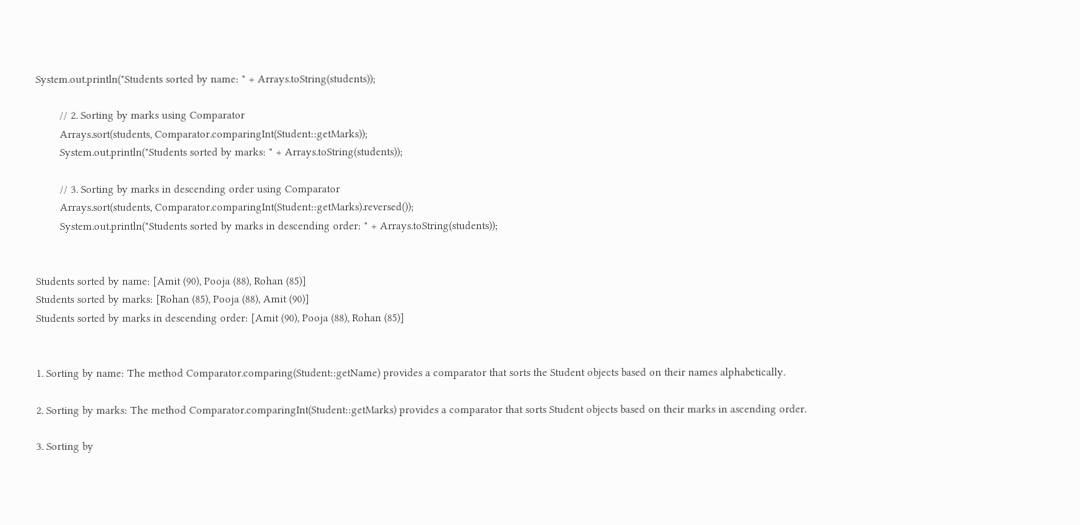System.out.println("Students sorted by name: " + Arrays.toString(students));

        // 2. Sorting by marks using Comparator
        Arrays.sort(students, Comparator.comparingInt(Student::getMarks));
        System.out.println("Students sorted by marks: " + Arrays.toString(students));

        // 3. Sorting by marks in descending order using Comparator
        Arrays.sort(students, Comparator.comparingInt(Student::getMarks).reversed());
        System.out.println("Students sorted by marks in descending order: " + Arrays.toString(students));


Students sorted by name: [Amit (90), Pooja (88), Rohan (85)]
Students sorted by marks: [Rohan (85), Pooja (88), Amit (90)]
Students sorted by marks in descending order: [Amit (90), Pooja (88), Rohan (85)]


1. Sorting by name: The method Comparator.comparing(Student::getName) provides a comparator that sorts the Student objects based on their names alphabetically.

2. Sorting by marks: The method Comparator.comparingInt(Student::getMarks) provides a comparator that sorts Student objects based on their marks in ascending order.

3. Sorting by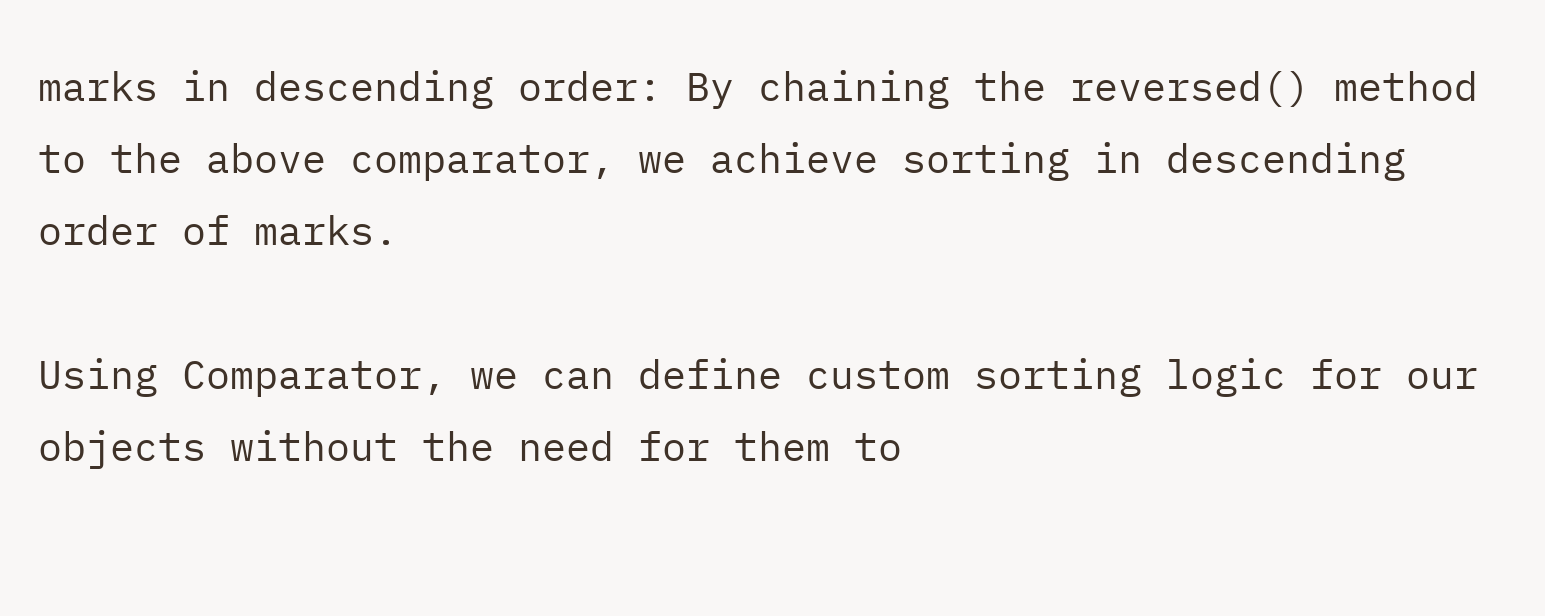marks in descending order: By chaining the reversed() method to the above comparator, we achieve sorting in descending order of marks.

Using Comparator, we can define custom sorting logic for our objects without the need for them to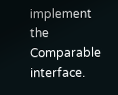implement the Comparable interface.